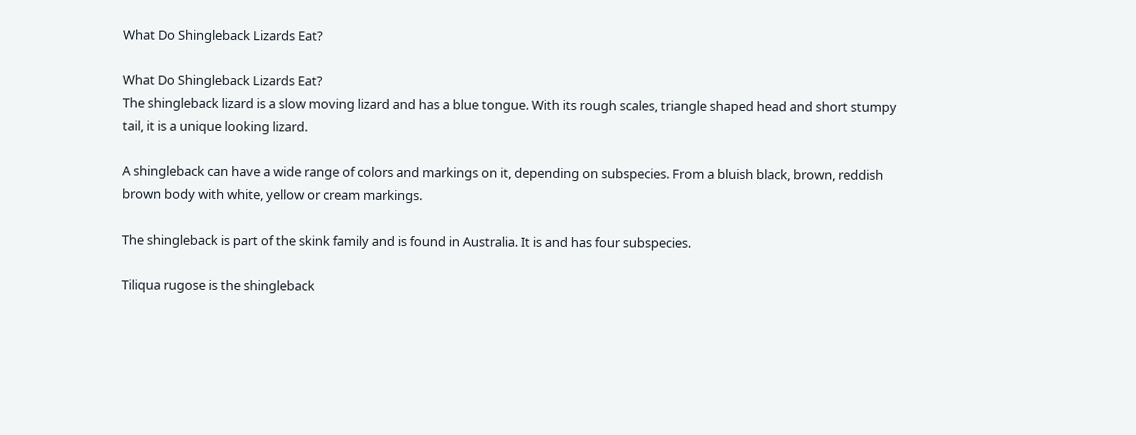What Do Shingleback Lizards Eat?

What Do Shingleback Lizards Eat?
The shingleback lizard is a slow moving lizard and has a blue tongue. With its rough scales, triangle shaped head and short stumpy tail, it is a unique looking lizard.

A shingleback can have a wide range of colors and markings on it, depending on subspecies. From a bluish black, brown, reddish brown body with white, yellow or cream markings.

The shingleback is part of the skink family and is found in Australia. It is and has four subspecies.

Tiliqua rugose is the shingleback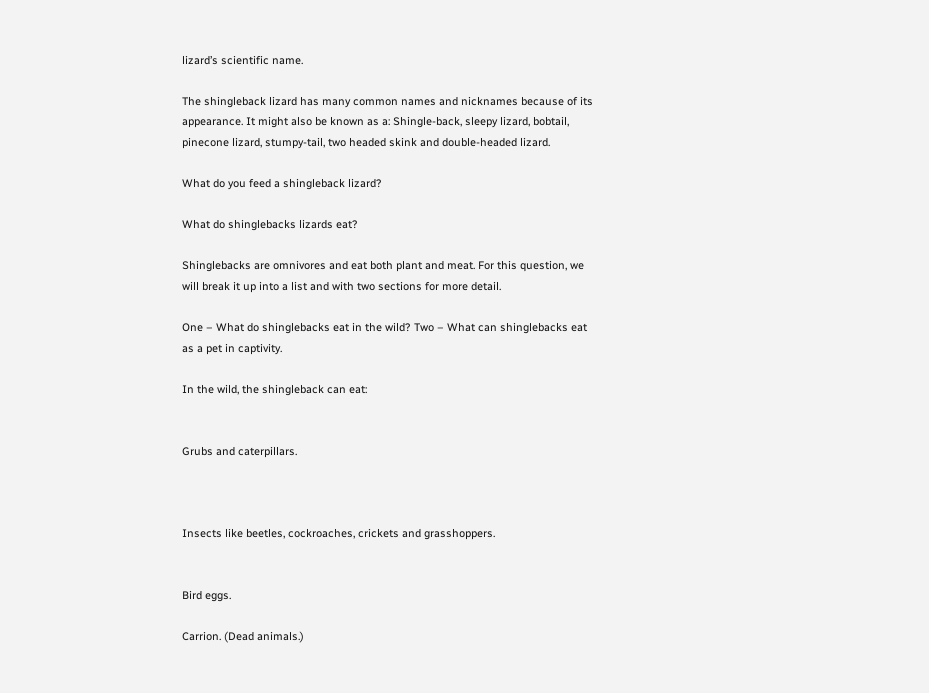lizard’s scientific name.

The shingleback lizard has many common names and nicknames because of its appearance. It might also be known as a: Shingle-back, sleepy lizard, bobtail, pinecone lizard, stumpy-tail, two headed skink and double-headed lizard.

What do you feed a shingleback lizard?

What do shinglebacks lizards eat?

Shinglebacks are omnivores and eat both plant and meat. For this question, we will break it up into a list and with two sections for more detail.

One – What do shinglebacks eat in the wild? Two – What can shinglebacks eat as a pet in captivity.

In the wild, the shingleback can eat:


Grubs and caterpillars.



Insects like beetles, cockroaches, crickets and grasshoppers.


Bird eggs.

Carrion. (Dead animals.)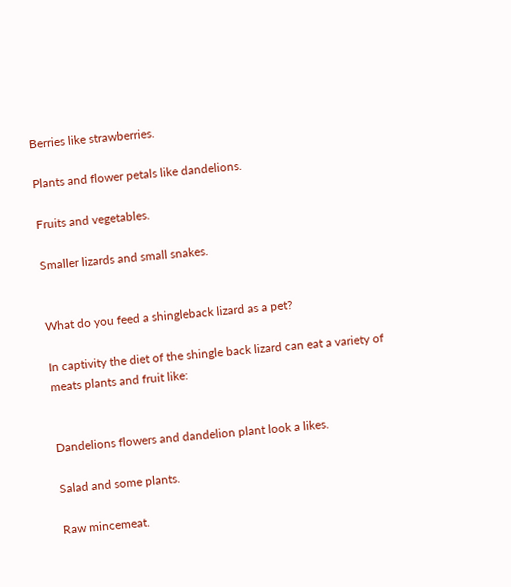Berries like strawberries.

Plants and flower petals like dandelions.

Fruits and vegetables.

Smaller lizards and small snakes.


What do you feed a shingleback lizard as a pet?

In captivity the diet of the shingle back lizard can eat a variety of meats plants and fruit like:


Dandelions flowers and dandelion plant look a likes.

Salad and some plants.

Raw mincemeat.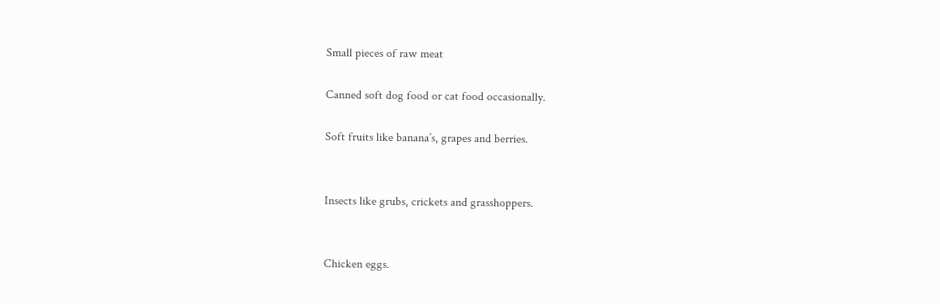Small pieces of raw meat

Canned soft dog food or cat food occasionally.

Soft fruits like banana’s, grapes and berries.


Insects like grubs, crickets and grasshoppers.


Chicken eggs.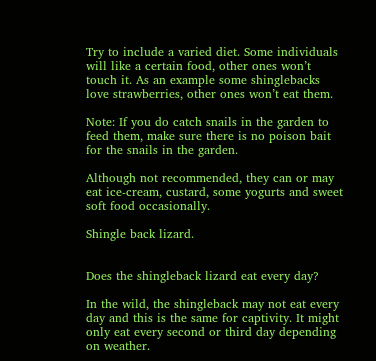Try to include a varied diet. Some individuals will like a certain food, other ones won’t touch it. As an example some shinglebacks love strawberries, other ones won’t eat them.

Note: If you do catch snails in the garden to feed them, make sure there is no poison bait for the snails in the garden.

Although not recommended, they can or may eat ice-cream, custard, some yogurts and sweet soft food occasionally.

Shingle back lizard.


Does the shingleback lizard eat every day?

In the wild, the shingleback may not eat every day and this is the same for captivity. It might only eat every second or third day depending on weather.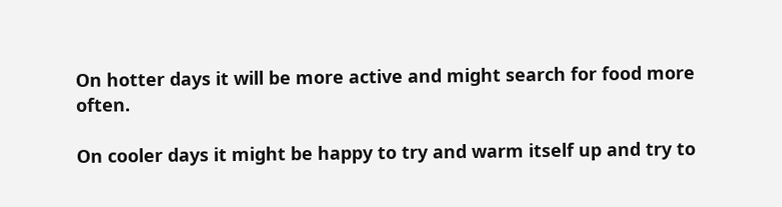On hotter days it will be more active and might search for food more often.

On cooler days it might be happy to try and warm itself up and try to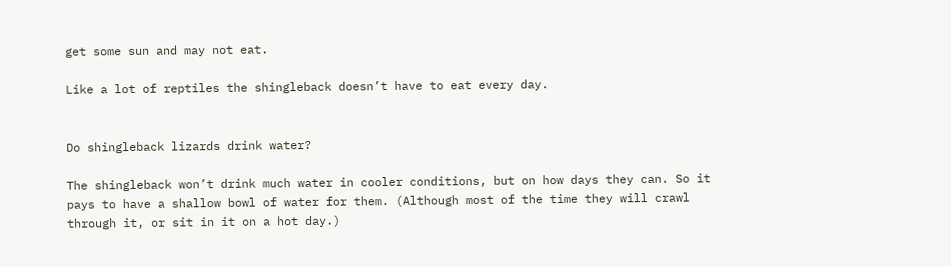get some sun and may not eat.

Like a lot of reptiles the shingleback doesn’t have to eat every day.


Do shingleback lizards drink water?

The shingleback won’t drink much water in cooler conditions, but on how days they can. So it pays to have a shallow bowl of water for them. (Although most of the time they will crawl through it, or sit in it on a hot day.)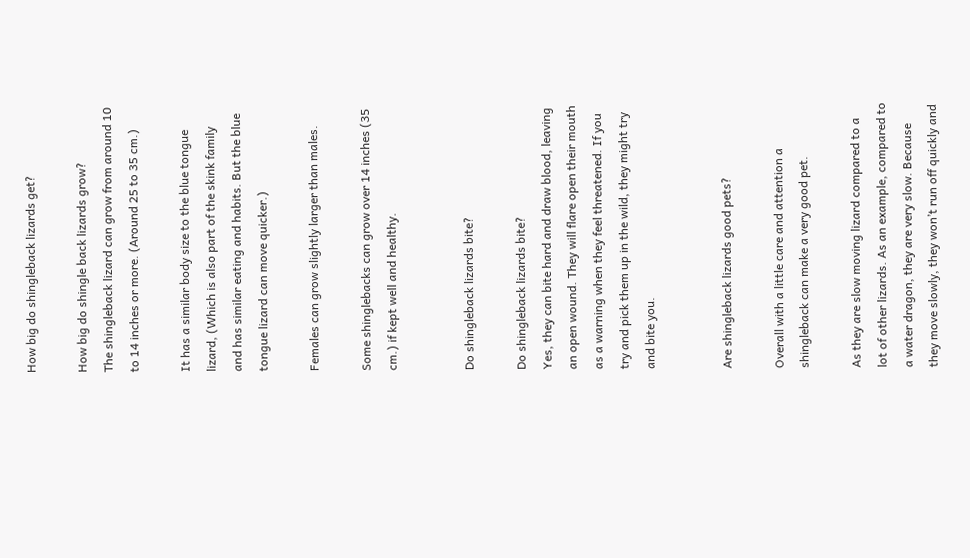How big do shingleback lizards get?

How big do shingle back lizards grow?
The shingleback lizard can grow from around 10 to 14 inches or more. (Around 25 to 35 cm.)

It has a similar body size to the blue tongue lizard, (Which is also part of the skink family and has similar eating and habits. But the blue tongue lizard can move quicker.)

Females can grow slightly larger than males.

Some shinglebacks can grow over 14 inches (35 cm.) if kept well and healthy.


Do shingleback lizards bite?

Do shingleback lizards bite?
Yes, they can bite hard and draw blood, leaving an open wound. They will flare open their mouth as a warning when they feel threatened. If you try and pick them up in the wild, they might try and bite you.


Are shingleback lizards good pets?

Overall with a little care and attention a shingleback can make a very good pet.

As they are slow moving lizard compared to a lot of other lizards. As an example, compared to a water dragon, they are very slow. Because they move slowly, they won’t run off quickly and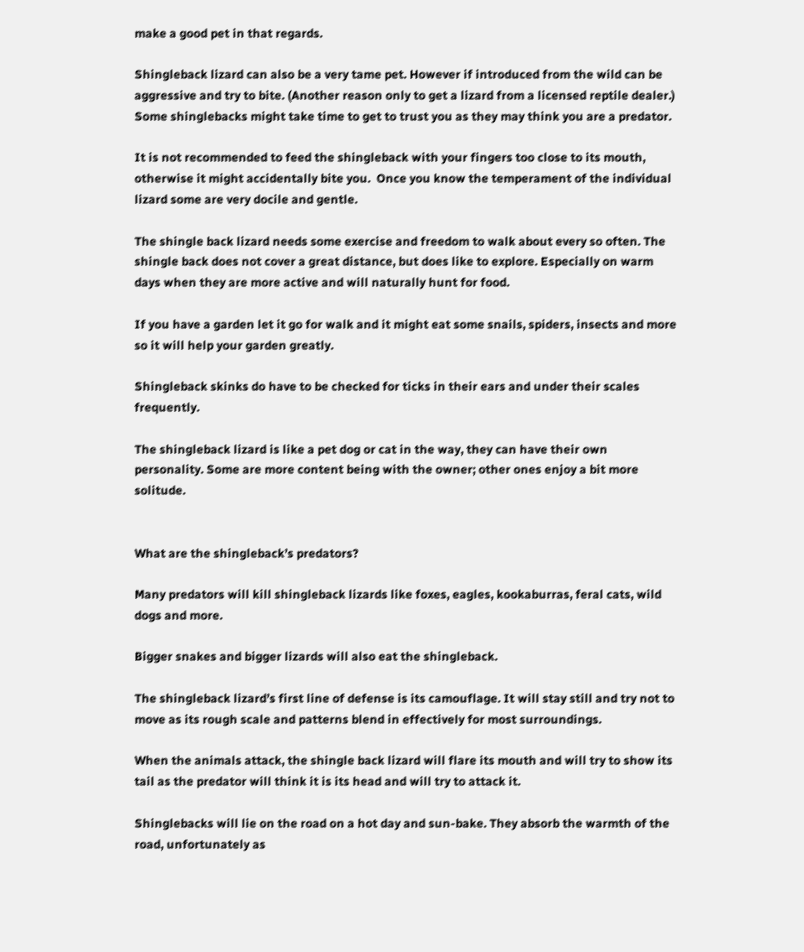make a good pet in that regards.

Shingleback lizard can also be a very tame pet. However if introduced from the wild can be aggressive and try to bite. (Another reason only to get a lizard from a licensed reptile dealer.) Some shinglebacks might take time to get to trust you as they may think you are a predator.

It is not recommended to feed the shingleback with your fingers too close to its mouth, otherwise it might accidentally bite you.  Once you know the temperament of the individual lizard some are very docile and gentle.

The shingle back lizard needs some exercise and freedom to walk about every so often. The shingle back does not cover a great distance, but does like to explore. Especially on warm days when they are more active and will naturally hunt for food.

If you have a garden let it go for walk and it might eat some snails, spiders, insects and more so it will help your garden greatly.

Shingleback skinks do have to be checked for ticks in their ears and under their scales frequently.

The shingleback lizard is like a pet dog or cat in the way, they can have their own personality. Some are more content being with the owner; other ones enjoy a bit more solitude.


What are the shingleback’s predators?

Many predators will kill shingleback lizards like foxes, eagles, kookaburras, feral cats, wild dogs and more.

Bigger snakes and bigger lizards will also eat the shingleback.

The shingleback lizard’s first line of defense is its camouflage. It will stay still and try not to move as its rough scale and patterns blend in effectively for most surroundings.

When the animals attack, the shingle back lizard will flare its mouth and will try to show its tail as the predator will think it is its head and will try to attack it.

Shinglebacks will lie on the road on a hot day and sun-bake. They absorb the warmth of the road, unfortunately as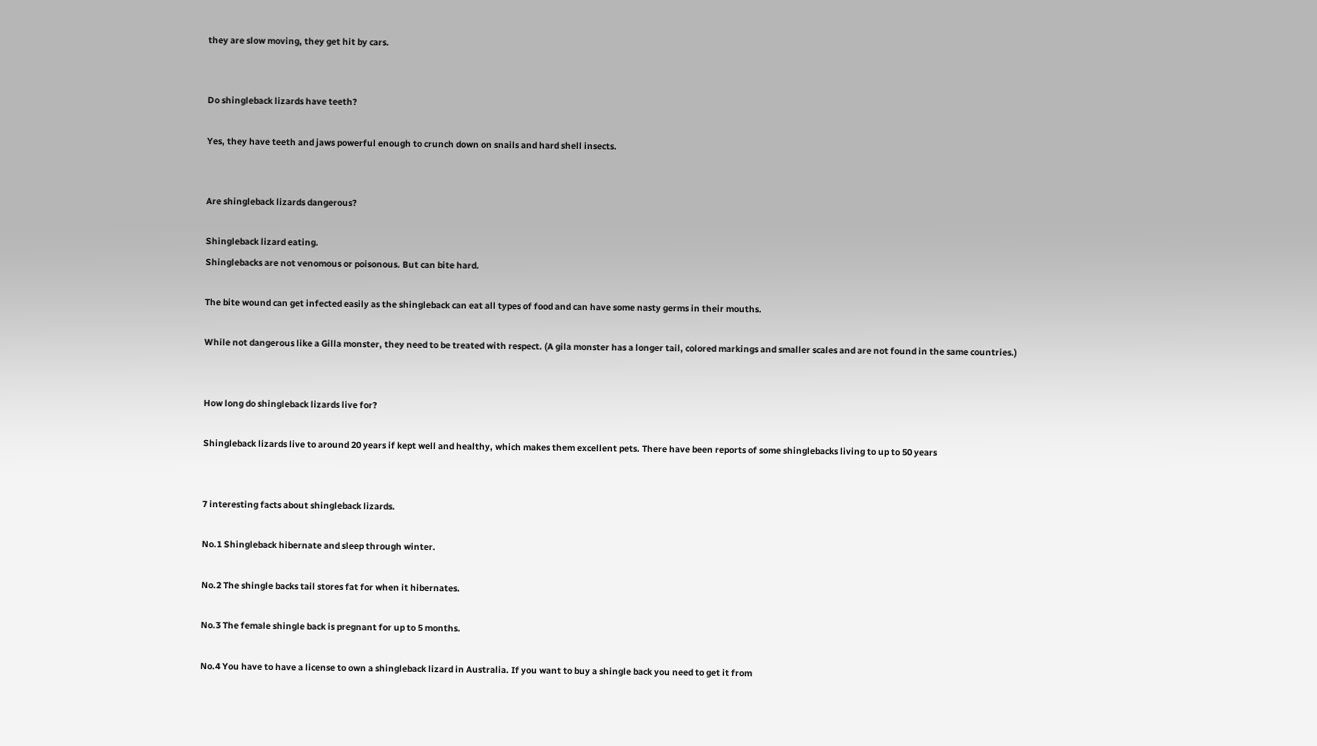they are slow moving, they get hit by cars.


Do shingleback lizards have teeth?

Yes, they have teeth and jaws powerful enough to crunch down on snails and hard shell insects.


Are shingleback lizards dangerous?

Shingleback lizard eating.
Shinglebacks are not venomous or poisonous. But can bite hard.

The bite wound can get infected easily as the shingleback can eat all types of food and can have some nasty germs in their mouths.

While not dangerous like a Gilla monster, they need to be treated with respect. (A gila monster has a longer tail, colored markings and smaller scales and are not found in the same countries.)


How long do shingleback lizards live for?

Shingleback lizards live to around 20 years if kept well and healthy, which makes them excellent pets. There have been reports of some shinglebacks living to up to 50 years


7 interesting facts about shingleback lizards.

No.1 Shingleback hibernate and sleep through winter.

No.2 The shingle backs tail stores fat for when it hibernates.

No.3 The female shingle back is pregnant for up to 5 months.

No.4 You have to have a license to own a shingleback lizard in Australia. If you want to buy a shingle back you need to get it from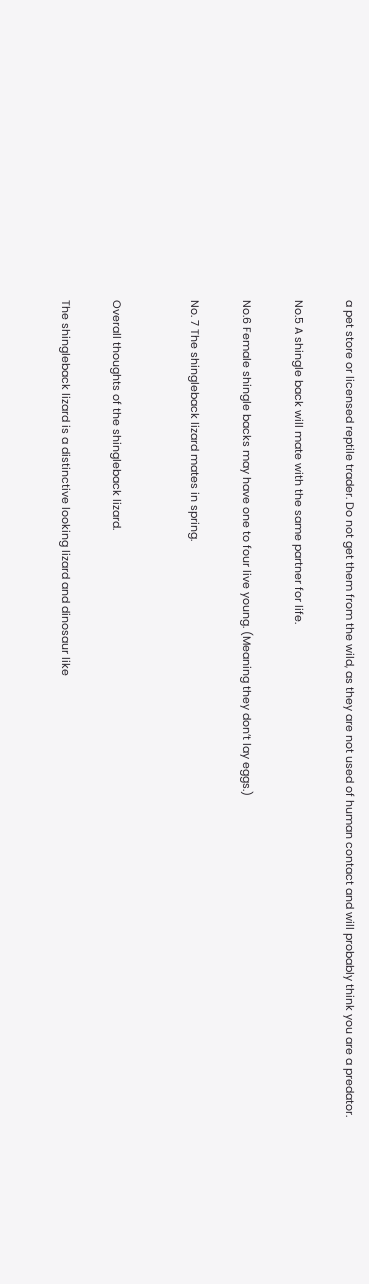a pet store or licensed reptile trader. Do not get them from the wild, as they are not used of human contact and will probably think you are a predator.

No.5 A shingle back will mate with the same partner for life.

No.6 Female shingle backs may have one to four live young. (Meaning they don’t lay eggs.)

No. 7 The shingleback lizard mates in spring.


Overall thoughts of the shingleback lizard.

The shingleback lizard is a distinctive looking lizard and dinosaur like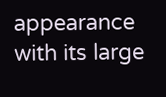appearance with its large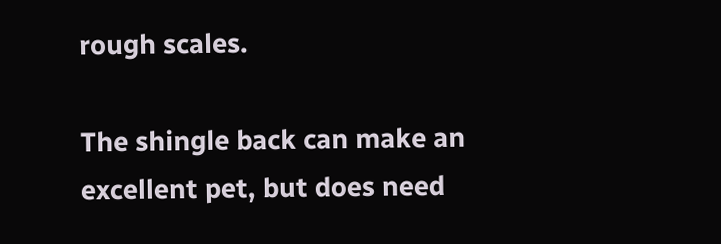rough scales.

The shingle back can make an excellent pet, but does need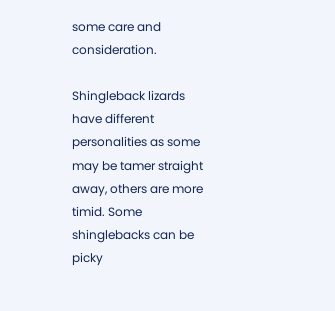some care and consideration.

Shingleback lizards have different personalities as some may be tamer straight away, others are more timid. Some shinglebacks can be picky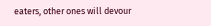eaters, other ones will devour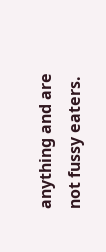anything and are not fussy eaters.